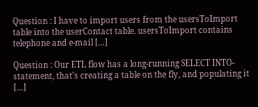Question : I have to import users from the usersToImport table into the userContact table. usersToImport contains telephone and e-mail […]

Question : Our ETL flow has a long-running SELECT INTO-statement, that’s creating a table on the fly, and populating it […]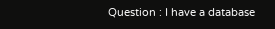Question : I have a database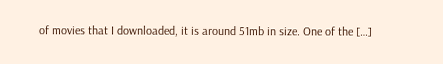of movies that I downloaded, it is around 51mb in size. One of the […]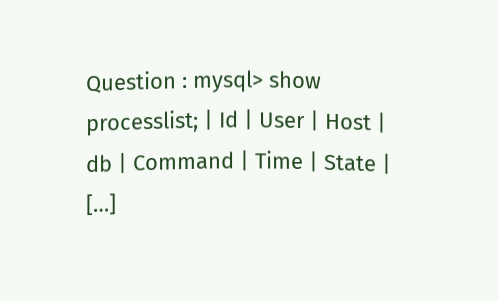Question : mysql> show processlist; | Id | User | Host | db | Command | Time | State | […]